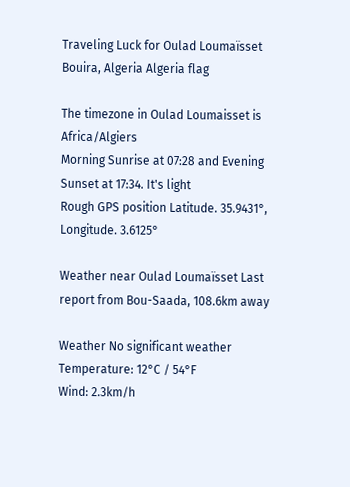Traveling Luck for Oulad Loumaïsset Bouira, Algeria Algeria flag

The timezone in Oulad Loumaisset is Africa/Algiers
Morning Sunrise at 07:28 and Evening Sunset at 17:34. It's light
Rough GPS position Latitude. 35.9431°, Longitude. 3.6125°

Weather near Oulad Loumaïsset Last report from Bou-Saada, 108.6km away

Weather No significant weather Temperature: 12°C / 54°F
Wind: 2.3km/h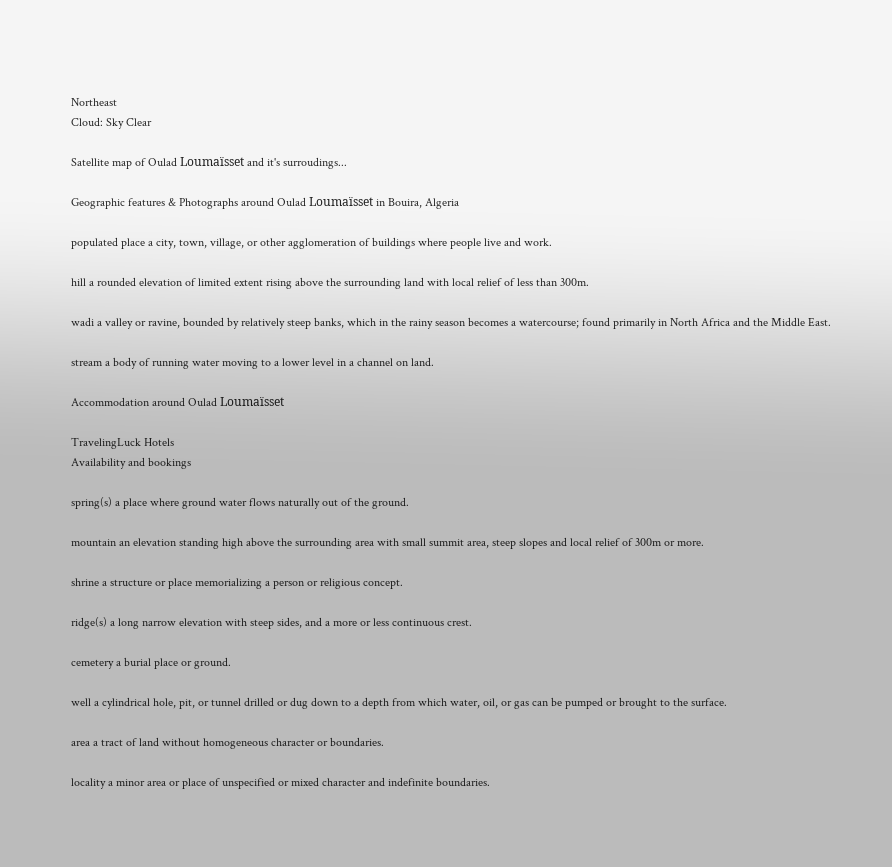Northeast
Cloud: Sky Clear

Satellite map of Oulad Loumaïsset and it's surroudings...

Geographic features & Photographs around Oulad Loumaïsset in Bouira, Algeria

populated place a city, town, village, or other agglomeration of buildings where people live and work.

hill a rounded elevation of limited extent rising above the surrounding land with local relief of less than 300m.

wadi a valley or ravine, bounded by relatively steep banks, which in the rainy season becomes a watercourse; found primarily in North Africa and the Middle East.

stream a body of running water moving to a lower level in a channel on land.

Accommodation around Oulad Loumaïsset

TravelingLuck Hotels
Availability and bookings

spring(s) a place where ground water flows naturally out of the ground.

mountain an elevation standing high above the surrounding area with small summit area, steep slopes and local relief of 300m or more.

shrine a structure or place memorializing a person or religious concept.

ridge(s) a long narrow elevation with steep sides, and a more or less continuous crest.

cemetery a burial place or ground.

well a cylindrical hole, pit, or tunnel drilled or dug down to a depth from which water, oil, or gas can be pumped or brought to the surface.

area a tract of land without homogeneous character or boundaries.

locality a minor area or place of unspecified or mixed character and indefinite boundaries.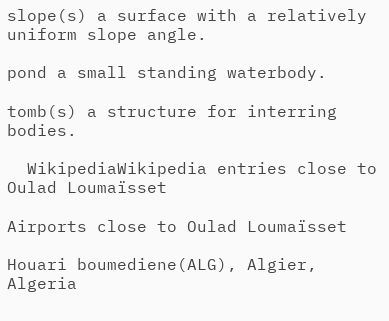slope(s) a surface with a relatively uniform slope angle.

pond a small standing waterbody.

tomb(s) a structure for interring bodies.

  WikipediaWikipedia entries close to Oulad Loumaïsset

Airports close to Oulad Loumaïsset

Houari boumediene(ALG), Algier, Algeria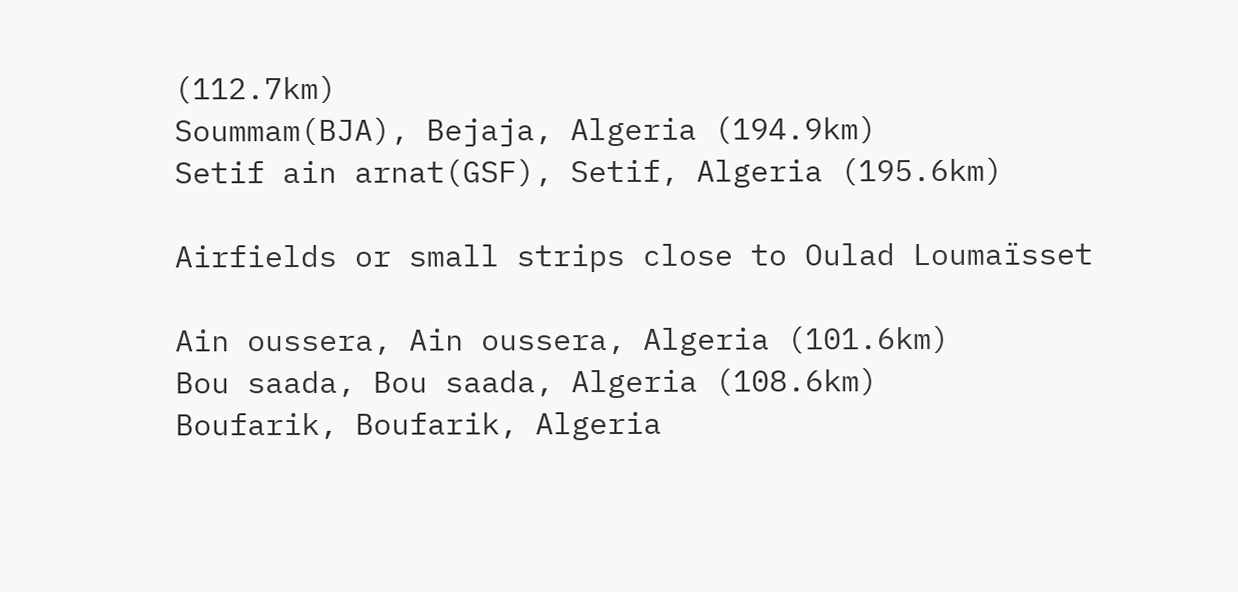(112.7km)
Soummam(BJA), Bejaja, Algeria (194.9km)
Setif ain arnat(GSF), Setif, Algeria (195.6km)

Airfields or small strips close to Oulad Loumaïsset

Ain oussera, Ain oussera, Algeria (101.6km)
Bou saada, Bou saada, Algeria (108.6km)
Boufarik, Boufarik, Algeria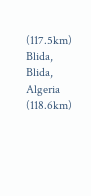(117.5km)
Blida, Blida, Algeria (118.6km)